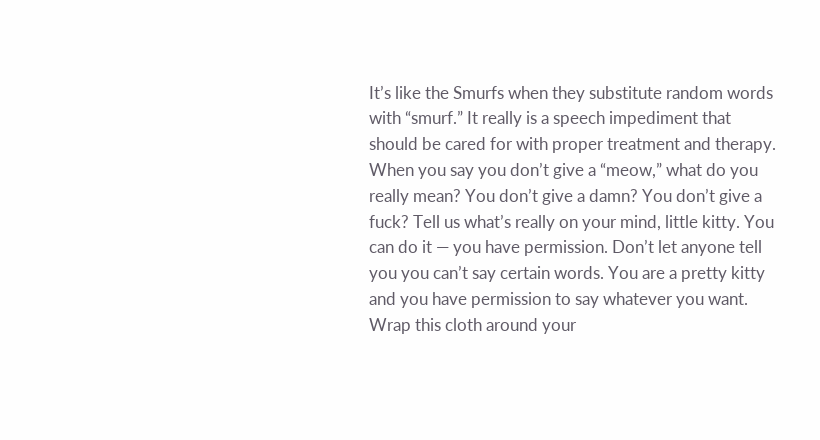It’s like the Smurfs when they substitute random words with “smurf.” It really is a speech impediment that should be cared for with proper treatment and therapy. When you say you don’t give a “meow,” what do you really mean? You don’t give a damn? You don’t give a fuck? Tell us what’s really on your mind, little kitty. You can do it — you have permission. Don’t let anyone tell you you can’t say certain words. You are a pretty kitty and you have permission to say whatever you want. Wrap this cloth around your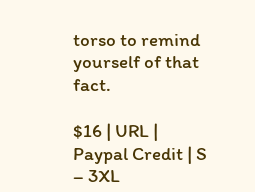torso to remind yourself of that fact.

$16 | URL | Paypal Credit | S – 3XL